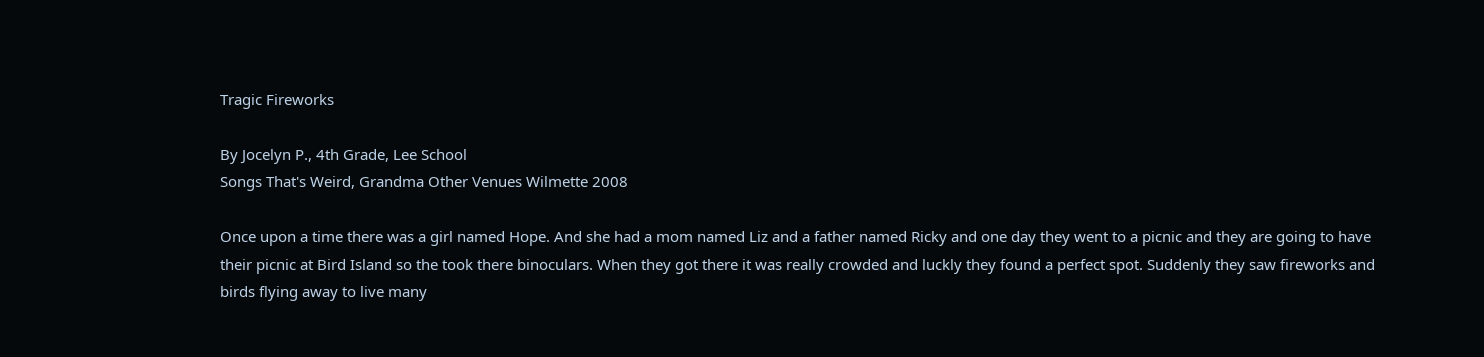Tragic Fireworks

By Jocelyn P., 4th Grade, Lee School
Songs That's Weird, Grandma Other Venues Wilmette 2008

Once upon a time there was a girl named Hope. And she had a mom named Liz and a father named Ricky and one day they went to a picnic and they are going to have their picnic at Bird Island so the took there binoculars. When they got there it was really crowded and luckly they found a perfect spot. Suddenly they saw fireworks and birds flying away to live many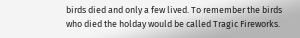birds died and only a few lived. To remember the birds who died the holday would be called Tragic Fireworks.